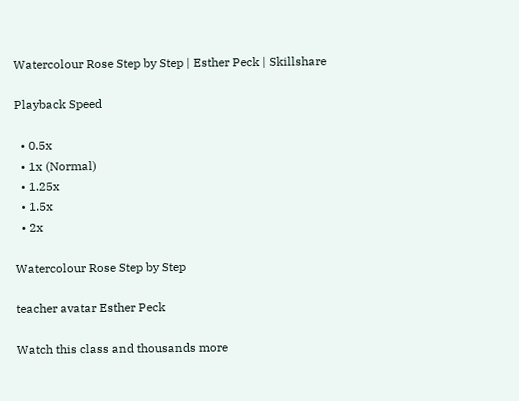Watercolour Rose Step by Step | Esther Peck | Skillshare

Playback Speed

  • 0.5x
  • 1x (Normal)
  • 1.25x
  • 1.5x
  • 2x

Watercolour Rose Step by Step

teacher avatar Esther Peck

Watch this class and thousands more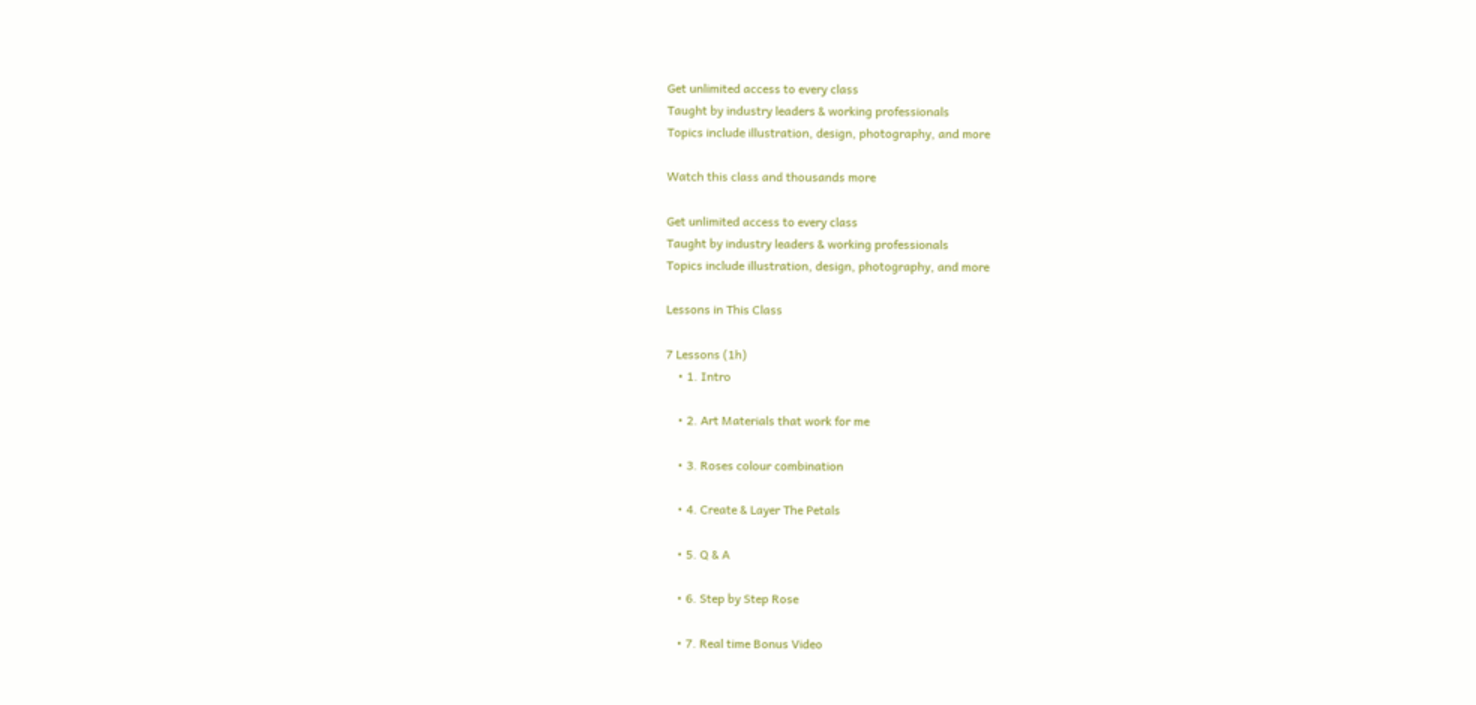Get unlimited access to every class
Taught by industry leaders & working professionals
Topics include illustration, design, photography, and more

Watch this class and thousands more

Get unlimited access to every class
Taught by industry leaders & working professionals
Topics include illustration, design, photography, and more

Lessons in This Class

7 Lessons (1h)
    • 1. Intro

    • 2. Art Materials that work for me

    • 3. Roses colour combination

    • 4. Create & Layer The Petals

    • 5. Q & A

    • 6. Step by Step Rose

    • 7. Real time Bonus Video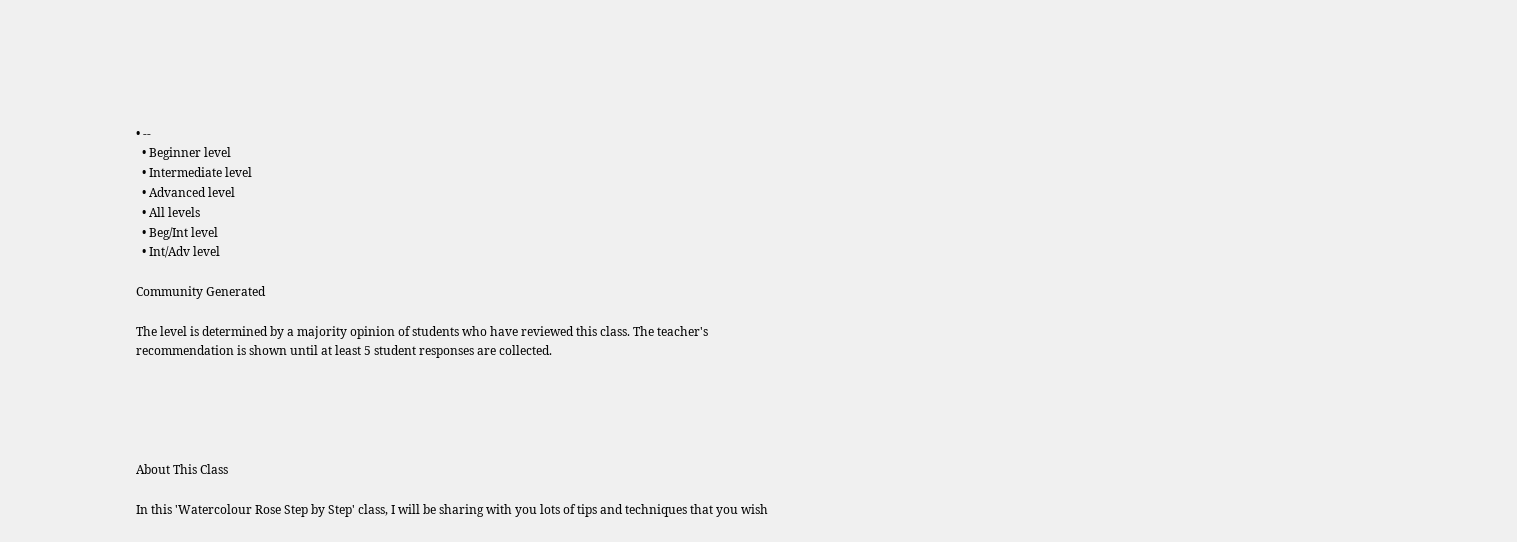• --
  • Beginner level
  • Intermediate level
  • Advanced level
  • All levels
  • Beg/Int level
  • Int/Adv level

Community Generated

The level is determined by a majority opinion of students who have reviewed this class. The teacher's recommendation is shown until at least 5 student responses are collected.





About This Class

In this 'Watercolour Rose Step by Step' class, I will be sharing with you lots of tips and techniques that you wish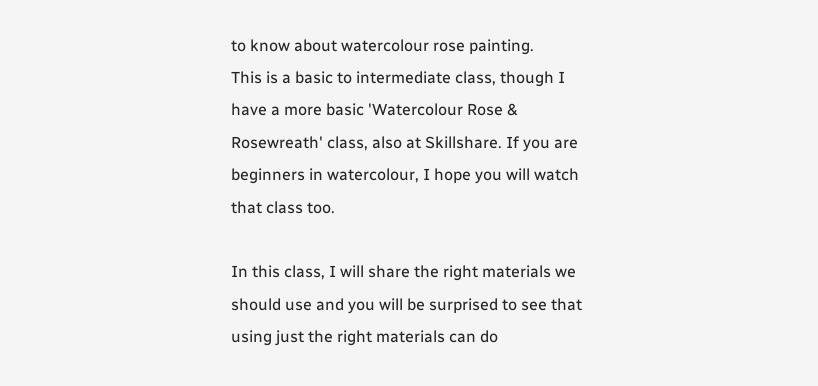to know about watercolour rose painting.
This is a basic to intermediate class, though I have a more basic 'Watercolour Rose & Rosewreath' class, also at Skillshare. If you are beginners in watercolour, I hope you will watch that class too.

In this class, I will share the right materials we should use and you will be surprised to see that using just the right materials can do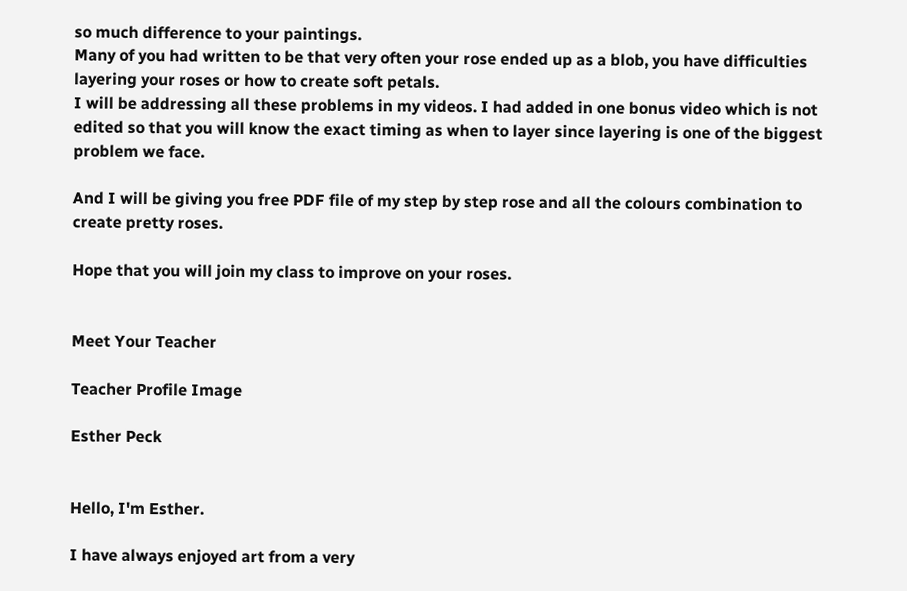so much difference to your paintings.
Many of you had written to be that very often your rose ended up as a blob, you have difficulties layering your roses or how to create soft petals.
I will be addressing all these problems in my videos. I had added in one bonus video which is not edited so that you will know the exact timing as when to layer since layering is one of the biggest problem we face.

And I will be giving you free PDF file of my step by step rose and all the colours combination to create pretty roses.

Hope that you will join my class to improve on your roses.


Meet Your Teacher

Teacher Profile Image

Esther Peck


Hello, I'm Esther.

I have always enjoyed art from a very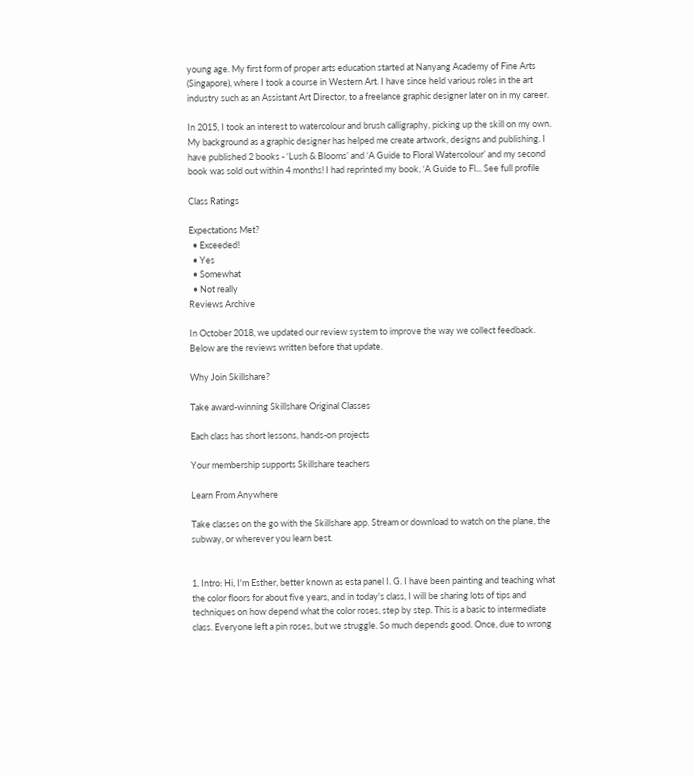young age. My first form of proper arts education started at Nanyang Academy of Fine Arts (Singapore), where I took a course in Western Art. I have since held various roles in the art industry such as an Assistant Art Director, to a freelance graphic designer later on in my career.

In 2015, I took an interest to watercolour and brush calligraphy, picking up the skill on my own. My background as a graphic designer has helped me create artwork, designs and publishing. I have published 2 books - ‘Lush & Blooms’ and ‘A Guide to Floral Watercolour’ and my second book was sold out within 4 months! I had reprinted my book, ‘A Guide to Fl... See full profile

Class Ratings

Expectations Met?
  • Exceeded!
  • Yes
  • Somewhat
  • Not really
Reviews Archive

In October 2018, we updated our review system to improve the way we collect feedback. Below are the reviews written before that update.

Why Join Skillshare?

Take award-winning Skillshare Original Classes

Each class has short lessons, hands-on projects

Your membership supports Skillshare teachers

Learn From Anywhere

Take classes on the go with the Skillshare app. Stream or download to watch on the plane, the subway, or wherever you learn best.


1. Intro: Hi, I'm Esther, better known as esta panel I. G. I have been painting and teaching what the color floors for about five years, and in today's class, I will be sharing lots of tips and techniques on how depend what the color roses, step by step. This is a basic to intermediate class. Everyone left a pin roses, but we struggle. So much depends good. Once, due to wrong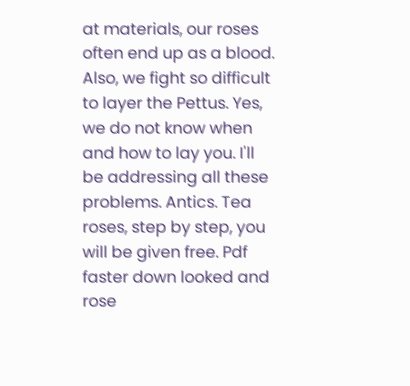at materials, our roses often end up as a blood. Also, we fight so difficult to layer the Pettus. Yes, we do not know when and how to lay you. I'll be addressing all these problems. Antics. Tea roses, step by step, you will be given free. Pdf faster down looked and rose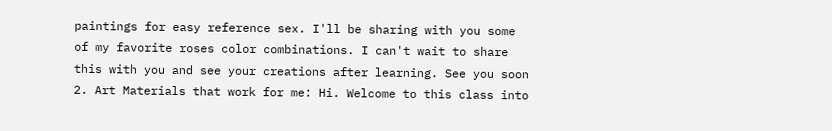paintings for easy reference sex. I'll be sharing with you some of my favorite roses color combinations. I can't wait to share this with you and see your creations after learning. See you soon 2. Art Materials that work for me: Hi. Welcome to this class into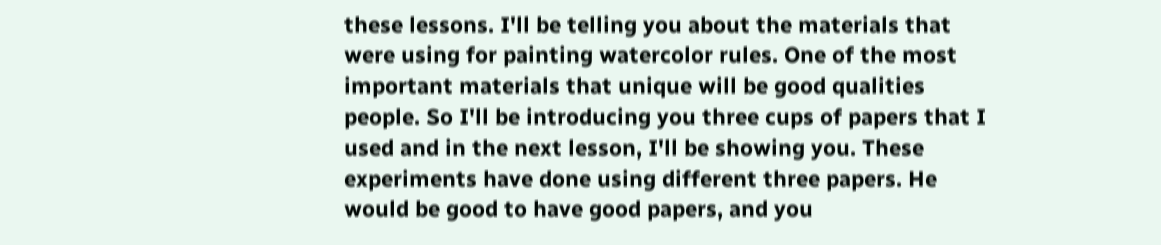these lessons. I'll be telling you about the materials that were using for painting watercolor rules. One of the most important materials that unique will be good qualities people. So I'll be introducing you three cups of papers that I used and in the next lesson, I'll be showing you. These experiments have done using different three papers. He would be good to have good papers, and you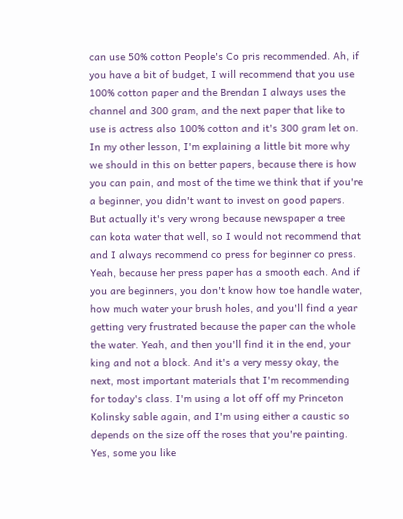can use 50% cotton People's Co pris recommended. Ah, if you have a bit of budget, I will recommend that you use 100% cotton paper and the Brendan I always uses the channel and 300 gram, and the next paper that like to use is actress also 100% cotton and it's 300 gram let on. In my other lesson, I'm explaining a little bit more why we should in this on better papers, because there is how you can pain, and most of the time we think that if you're a beginner, you didn't want to invest on good papers. But actually it's very wrong because newspaper a tree can kota water that well, so I would not recommend that and I always recommend co press for beginner co press. Yeah, because her press paper has a smooth each. And if you are beginners, you don't know how toe handle water, how much water your brush holes, and you'll find a year getting very frustrated because the paper can the whole the water. Yeah, and then you'll find it in the end, your king and not a block. And it's a very messy okay, the next, most important materials that I'm recommending for today's class. I'm using a lot off off my Princeton Kolinsky sable again, and I'm using either a caustic so depends on the size off the roses that you're painting. Yes, some you like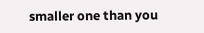smaller one than you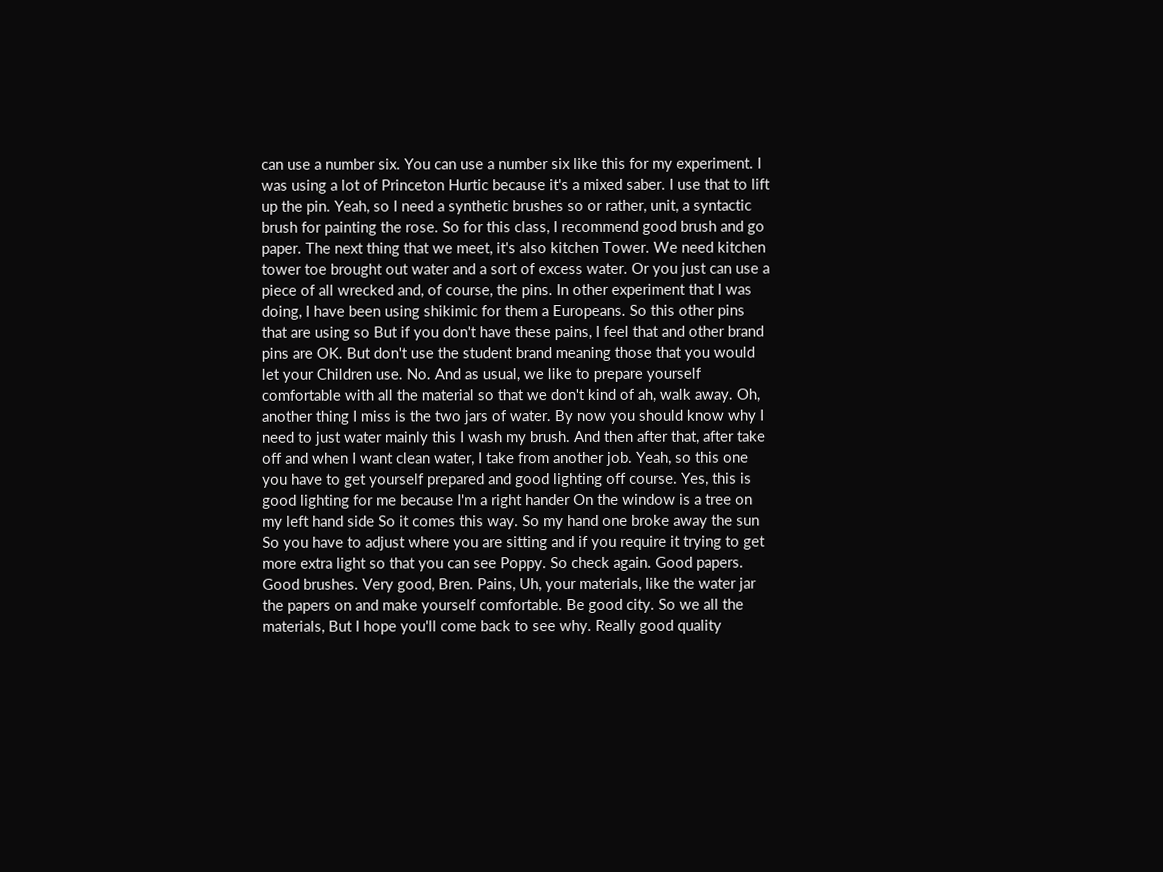can use a number six. You can use a number six like this for my experiment. I was using a lot of Princeton Hurtic because it's a mixed saber. I use that to lift up the pin. Yeah, so I need a synthetic brushes so or rather, unit, a syntactic brush for painting the rose. So for this class, I recommend good brush and go paper. The next thing that we meet, it's also kitchen Tower. We need kitchen tower toe brought out water and a sort of excess water. Or you just can use a piece of all wrecked and, of course, the pins. In other experiment that I was doing, I have been using shikimic for them a Europeans. So this other pins that are using so But if you don't have these pains, I feel that and other brand pins are OK. But don't use the student brand meaning those that you would let your Children use. No. And as usual, we like to prepare yourself comfortable with all the material so that we don't kind of ah, walk away. Oh, another thing I miss is the two jars of water. By now you should know why I need to just water mainly this I wash my brush. And then after that, after take off and when I want clean water, I take from another job. Yeah, so this one you have to get yourself prepared and good lighting off course. Yes, this is good lighting for me because I'm a right hander On the window is a tree on my left hand side So it comes this way. So my hand one broke away the sun So you have to adjust where you are sitting and if you require it trying to get more extra light so that you can see Poppy. So check again. Good papers. Good brushes. Very good, Bren. Pains, Uh, your materials, like the water jar the papers on and make yourself comfortable. Be good city. So we all the materials, But I hope you'll come back to see why. Really good quality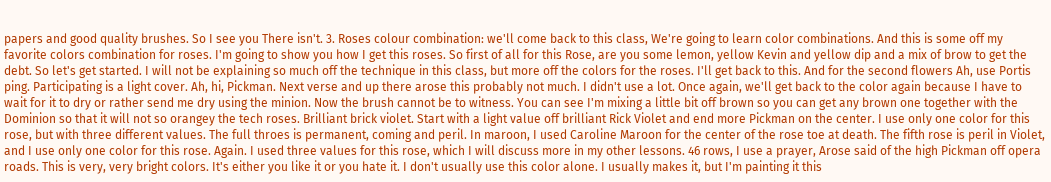papers and good quality brushes. So I see you There isn't. 3. Roses colour combination: we'll come back to this class, We're going to learn color combinations. And this is some off my favorite colors combination for roses. I'm going to show you how I get this roses. So first of all for this Rose, are you some lemon, yellow Kevin and yellow dip and a mix of brow to get the debt. So let's get started. I will not be explaining so much off the technique in this class, but more off the colors for the roses. I'll get back to this. And for the second flowers Ah, use Portis ping. Participating is a light cover. Ah, hi, Pickman. Next verse and up there arose this probably not much. I didn't use a lot. Once again, we'll get back to the color again because I have to wait for it to dry or rather send me dry using the minion. Now the brush cannot be to witness. You can see I'm mixing a little bit off brown so you can get any brown one together with the Dominion so that it will not so orangey the tech roses. Brilliant brick violet. Start with a light value off brilliant Rick Violet and end more Pickman on the center. I use only one color for this rose, but with three different values. The full throes is permanent, coming and peril. In maroon, I used Caroline Maroon for the center of the rose toe at death. The fifth rose is peril in Violet, and I use only one color for this rose. Again. I used three values for this rose, which I will discuss more in my other lessons. 46 rows, I use a prayer, Arose said of the high Pickman off opera roads. This is very, very bright colors. It's either you like it or you hate it. I don't usually use this color alone. I usually makes it, but I'm painting it this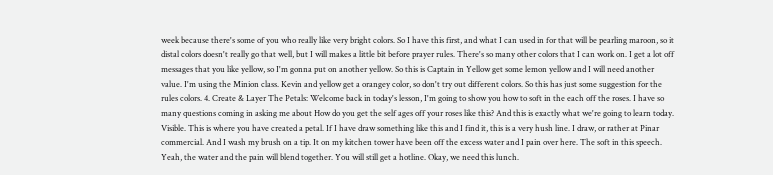week because there's some of you who really like very bright colors. So I have this first, and what I can used in for that will be pearling maroon, so it distal colors doesn't really go that well, but I will makes a little bit before prayer rules. There's so many other colors that I can work on. I get a lot off messages that you like yellow, so I'm gonna put on another yellow. So this is Captain in Yellow get some lemon yellow and I will need another value. I'm using the Minion class. Kevin and yellow get a orangey color, so don't try out different colors. So this has just some suggestion for the rules colors. 4. Create & Layer The Petals: Welcome back in today's lesson, I'm going to show you how to soft in the each off the roses. I have so many questions coming in asking me about How do you get the self ages off your roses like this? And this is exactly what we're going to learn today. Visible. This is where you have created a petal. If I have draw something like this and I find it, this is a very hush line. I draw, or rather at Pinar commercial. And I wash my brush on a tip. It on my kitchen tower have been off the excess water and I pain over here. The soft in this speech. Yeah, the water and the pain will blend together. You will still get a hotline. Okay, we need this lunch.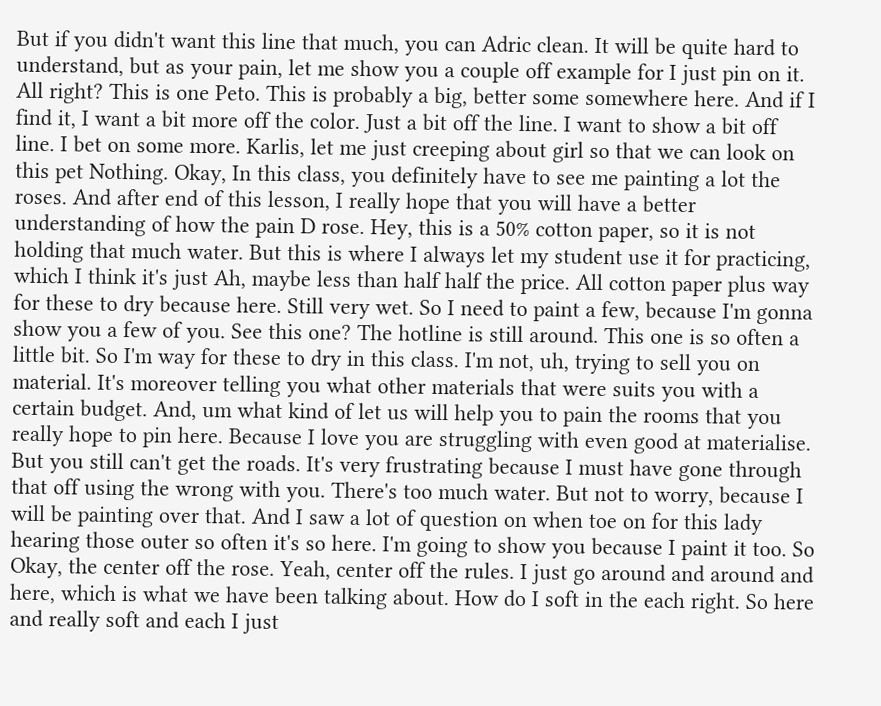But if you didn't want this line that much, you can Adric clean. It will be quite hard to understand, but as your pain, let me show you a couple off example for I just pin on it. All right? This is one Peto. This is probably a big, better some somewhere here. And if I find it, I want a bit more off the color. Just a bit off the line. I want to show a bit off line. I bet on some more. Karlis, let me just creeping about girl so that we can look on this pet Nothing. Okay, In this class, you definitely have to see me painting a lot the roses. And after end of this lesson, I really hope that you will have a better understanding of how the pain D rose. Hey, this is a 50% cotton paper, so it is not holding that much water. But this is where I always let my student use it for practicing, which I think it's just Ah, maybe less than half half the price. All cotton paper plus way for these to dry because here. Still very wet. So I need to paint a few, because I'm gonna show you a few of you. See this one? The hotline is still around. This one is so often a little bit. So I'm way for these to dry in this class. I'm not, uh, trying to sell you on material. It's moreover telling you what other materials that were suits you with a certain budget. And, um what kind of let us will help you to pain the rooms that you really hope to pin here. Because I love you are struggling with even good at materialise. But you still can't get the roads. It's very frustrating because I must have gone through that off using the wrong with you. There's too much water. But not to worry, because I will be painting over that. And I saw a lot of question on when toe on for this lady hearing those outer so often it's so here. I'm going to show you because I paint it too. So Okay, the center off the rose. Yeah, center off the rules. I just go around and around and here, which is what we have been talking about. How do I soft in the each right. So here and really soft and each I just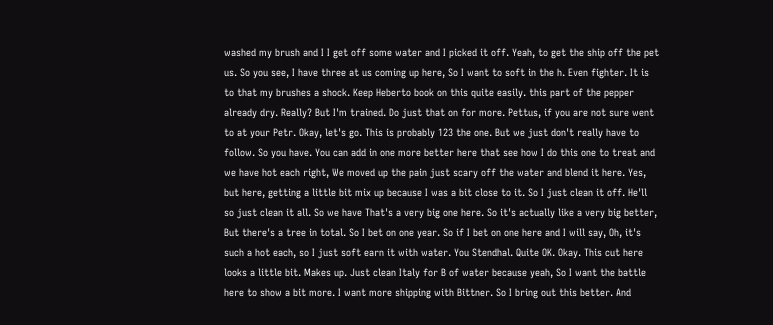washed my brush and I I get off some water and I picked it off. Yeah, to get the ship off the pet us. So you see, I have three at us coming up here, So I want to soft in the h. Even fighter. It is to that my brushes a shock. Keep Heberto book on this quite easily. this part of the pepper already dry. Really? But I'm trained. Do just that on for more. Pettus, if you are not sure went to at your Petr. Okay, let's go. This is probably 123 the one. But we just don't really have to follow. So you have. You can add in one more better here that see how I do this one to treat and we have hot each right, We moved up the pain just scary off the water and blend it here. Yes, but here, getting a little bit mix up because I was a bit close to it. So I just clean it off. He'll so just clean it all. So we have That's a very big one here. So it's actually like a very big better, But there's a tree in total. So I bet on one year. So if I bet on one here and I will say, Oh, it's such a hot each, so I just soft earn it with water. You Stendhal. Quite OK. Okay. This cut here looks a little bit. Makes up. Just clean Italy for B of water because yeah, So I want the battle here to show a bit more. I want more shipping with Bittner. So I bring out this better. And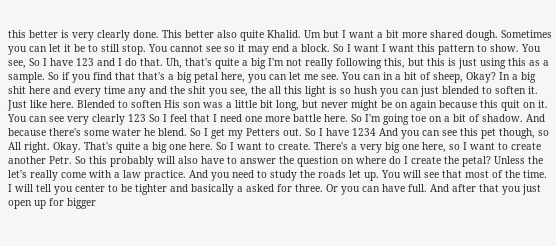this better is very clearly done. This better also quite Khalid. Um but I want a bit more shared dough. Sometimes you can let it be to still stop. You cannot see so it may end a block. So I want I want this pattern to show. You see, So I have 123 and I do that. Uh, that's quite a big I'm not really following this, but this is just using this as a sample. So if you find that that's a big petal here, you can let me see. You can in a bit of sheep, Okay? In a big shit here and every time any and the shit you see, the all this light is so hush you can just blended to soften it. Just like here. Blended to soften His son was a little bit long, but never might be on again because this quit on it. You can see very clearly 123 So I feel that I need one more battle here. So I'm going toe on a bit of shadow. And because there's some water he blend. So I get my Petters out. So I have 1234 And you can see this pet though, so All right. Okay. That's quite a big one here. So I want to create. There's a very big one here, so I want to create another Petr. So this probably will also have to answer the question on where do I create the petal? Unless the let's really come with a law practice. And you need to study the roads let up. You will see that most of the time. I will tell you center to be tighter and basically a asked for three. Or you can have full. And after that you just open up for bigger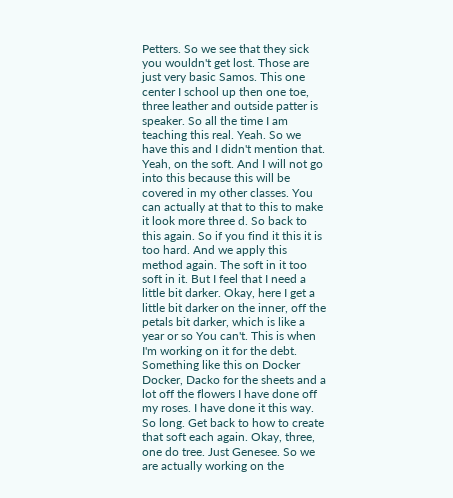Petters. So we see that they sick you wouldn't get lost. Those are just very basic Samos. This one center I school up then one toe, three leather and outside patter is speaker. So all the time I am teaching this real. Yeah. So we have this and I didn't mention that. Yeah, on the soft. And I will not go into this because this will be covered in my other classes. You can actually at that to this to make it look more three d. So back to this again. So if you find it this it is too hard. And we apply this method again. The soft in it too soft in it. But I feel that I need a little bit darker. Okay, here I get a little bit darker on the inner, off the petals bit darker, which is like a year or so You can't. This is when I'm working on it for the debt. Something like this on Docker Docker, Dacko for the sheets and a lot off the flowers I have done off my roses. I have done it this way. So long. Get back to how to create that soft each again. Okay, three, one do tree. Just Genesee. So we are actually working on the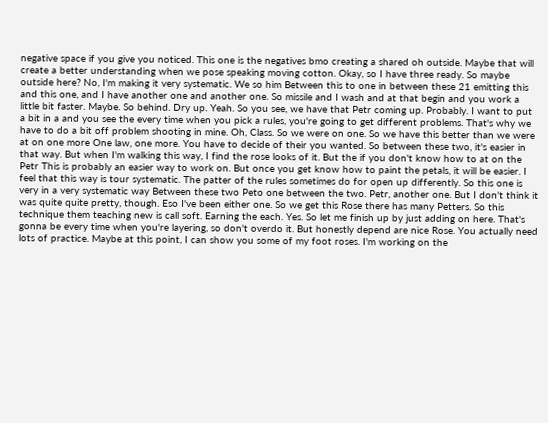negative space if you give you noticed. This one is the negatives bmo creating a shared oh outside. Maybe that will create a better understanding when we pose speaking moving cotton. Okay, so I have three ready. So maybe outside here? No, I'm making it very systematic. We so him Between this to one in between these 21 emitting this and this one, and I have another one and another one. So missile and I wash and at that begin and you work a little bit faster. Maybe. So behind. Dry up. Yeah. So you see, we have that Petr coming up. Probably. I want to put a bit in a and you see the every time when you pick a rules, you're going to get different problems. That's why we have to do a bit off problem shooting in mine. Oh, Class. So we were on one. So we have this better than we were at on one more One law, one more. You have to decide of their you wanted. So between these two, it's easier in that way. But when I'm walking this way, I find the rose looks of it. But the if you don't know how to at on the Petr This is probably an easier way to work on. But once you get know how to paint the petals, it will be easier. I feel that this way is tour systematic. The patter of the rules sometimes do for open up differently. So this one is very in a very systematic way Between these two Peto one between the two. Petr, another one. But I don't think it was quite quite pretty, though. Eso I've been either one. So we get this Rose there has many Petters. So this technique them teaching new is call soft. Earning the each. Yes. So let me finish up by just adding on here. That's gonna be every time when you're layering, so don't overdo it. But honestly depend are nice Rose. You actually need lots of practice. Maybe at this point, I can show you some of my foot roses. I'm working on the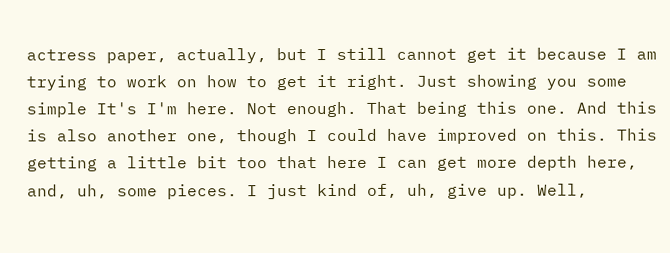actress paper, actually, but I still cannot get it because I am trying to work on how to get it right. Just showing you some simple It's I'm here. Not enough. That being this one. And this is also another one, though I could have improved on this. This getting a little bit too that here I can get more depth here, and, uh, some pieces. I just kind of, uh, give up. Well,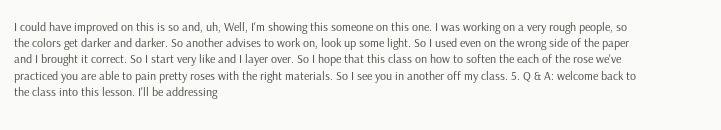I could have improved on this is so and, uh, Well, I'm showing this someone on this one. I was working on a very rough people, so the colors get darker and darker. So another advises to work on, look up some light. So I used even on the wrong side of the paper and I brought it correct. So I start very like and I layer over. So I hope that this class on how to soften the each of the rose we've practiced you are able to pain pretty roses with the right materials. So I see you in another off my class. 5. Q & A: welcome back to the class into this lesson. I'll be addressing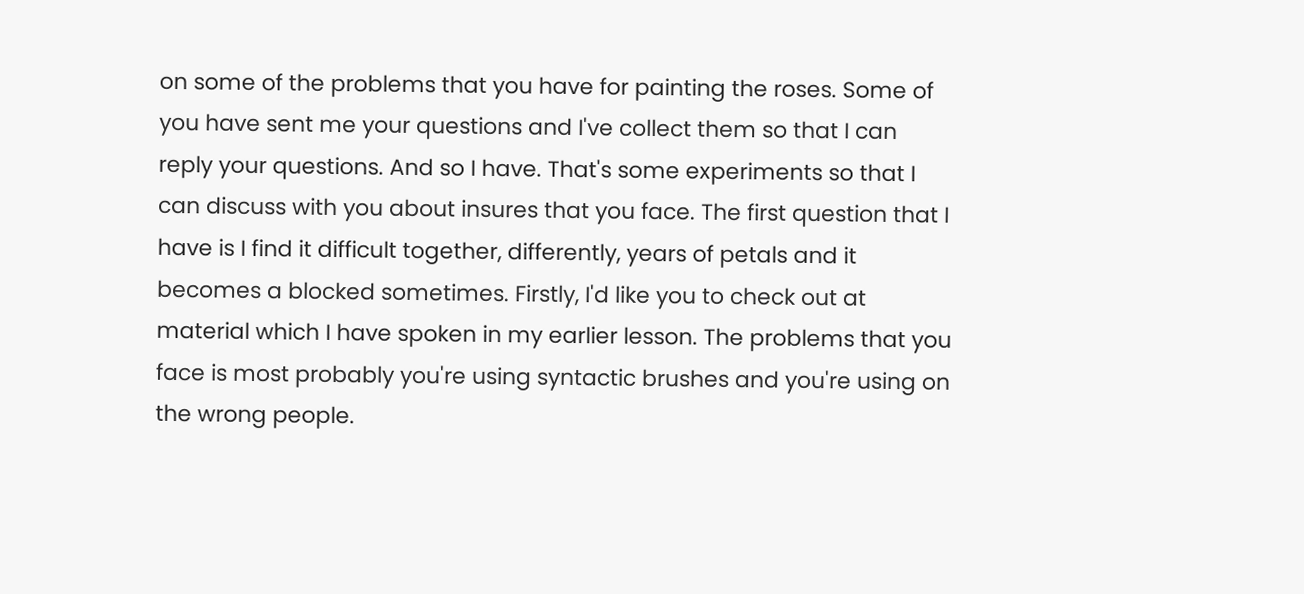on some of the problems that you have for painting the roses. Some of you have sent me your questions and I've collect them so that I can reply your questions. And so I have. That's some experiments so that I can discuss with you about insures that you face. The first question that I have is I find it difficult together, differently, years of petals and it becomes a blocked sometimes. Firstly, I'd like you to check out at material which I have spoken in my earlier lesson. The problems that you face is most probably you're using syntactic brushes and you're using on the wrong people.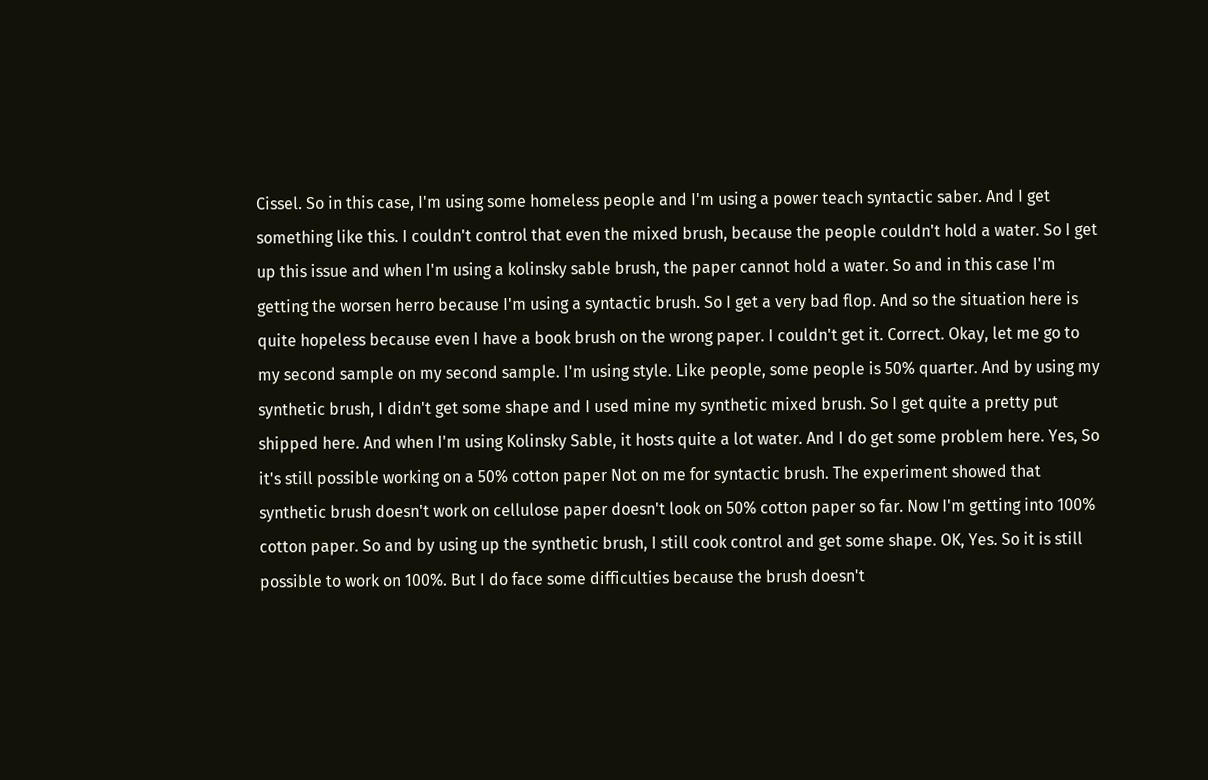Cissel. So in this case, I'm using some homeless people and I'm using a power teach syntactic saber. And I get something like this. I couldn't control that even the mixed brush, because the people couldn't hold a water. So I get up this issue and when I'm using a kolinsky sable brush, the paper cannot hold a water. So and in this case I'm getting the worsen herro because I'm using a syntactic brush. So I get a very bad flop. And so the situation here is quite hopeless because even I have a book brush on the wrong paper. I couldn't get it. Correct. Okay, let me go to my second sample on my second sample. I'm using style. Like people, some people is 50% quarter. And by using my synthetic brush, I didn't get some shape and I used mine my synthetic mixed brush. So I get quite a pretty put shipped here. And when I'm using Kolinsky Sable, it hosts quite a lot water. And I do get some problem here. Yes, So it's still possible working on a 50% cotton paper Not on me for syntactic brush. The experiment showed that synthetic brush doesn't work on cellulose paper doesn't look on 50% cotton paper so far. Now I'm getting into 100% cotton paper. So and by using up the synthetic brush, I still cook control and get some shape. OK, Yes. So it is still possible to work on 100%. But I do face some difficulties because the brush doesn't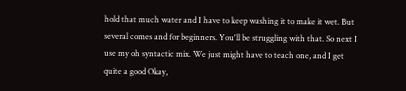hold that much water and I have to keep washing it to make it wet. But several comes and for beginners. You'll be struggling with that. So next I use my oh syntactic mix. We just might have to teach one, and I get quite a good Okay,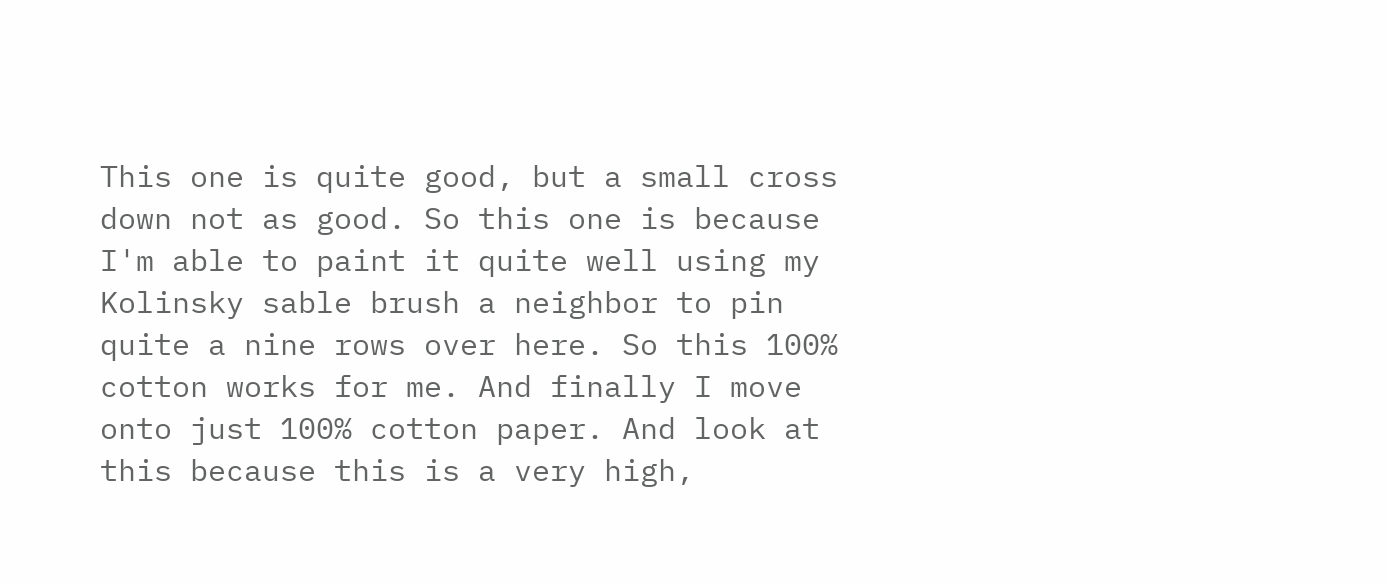This one is quite good, but a small cross down not as good. So this one is because I'm able to paint it quite well using my Kolinsky sable brush a neighbor to pin quite a nine rows over here. So this 100% cotton works for me. And finally I move onto just 100% cotton paper. And look at this because this is a very high,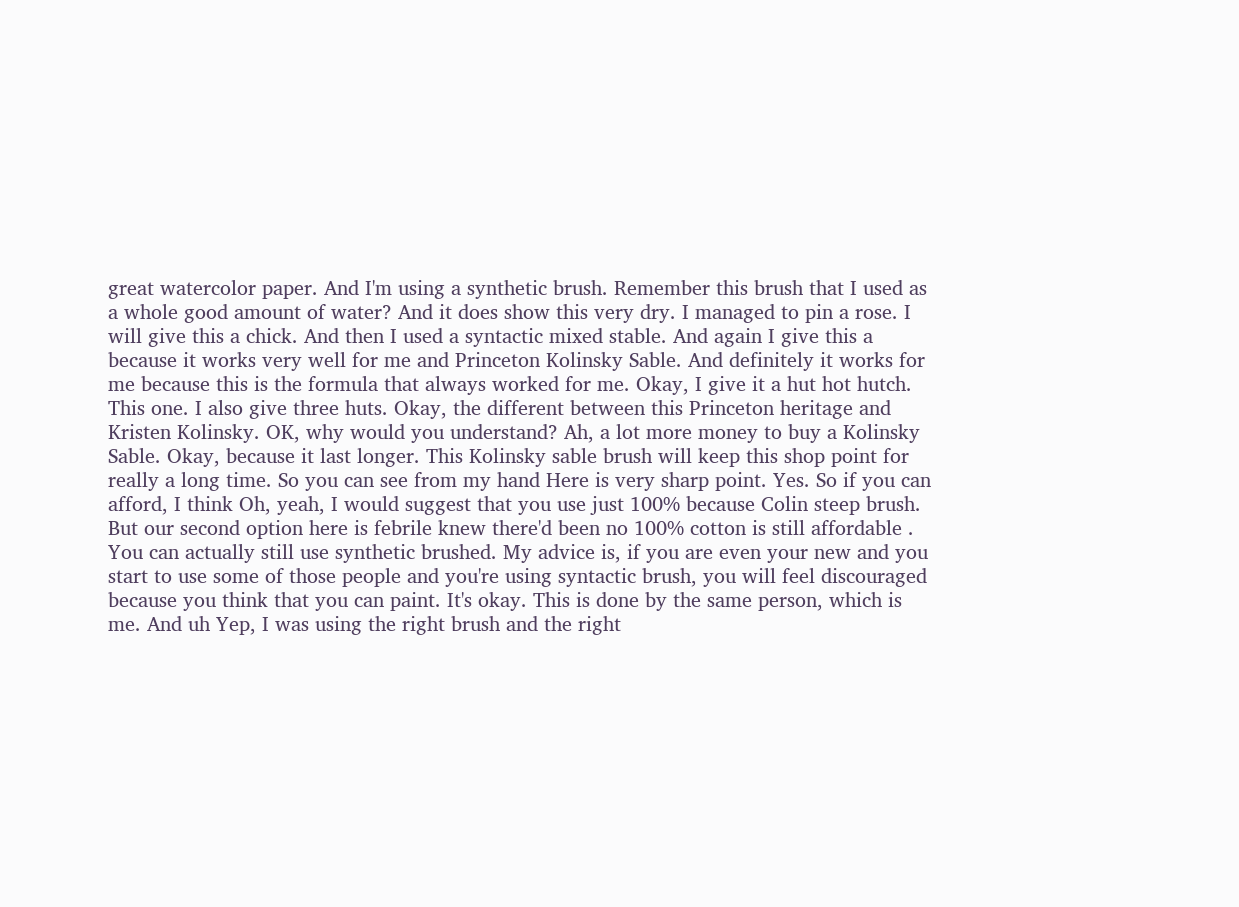great watercolor paper. And I'm using a synthetic brush. Remember this brush that I used as a whole good amount of water? And it does show this very dry. I managed to pin a rose. I will give this a chick. And then I used a syntactic mixed stable. And again I give this a because it works very well for me and Princeton Kolinsky Sable. And definitely it works for me because this is the formula that always worked for me. Okay, I give it a hut hot hutch. This one. I also give three huts. Okay, the different between this Princeton heritage and Kristen Kolinsky. OK, why would you understand? Ah, a lot more money to buy a Kolinsky Sable. Okay, because it last longer. This Kolinsky sable brush will keep this shop point for really a long time. So you can see from my hand Here is very sharp point. Yes. So if you can afford, I think Oh, yeah, I would suggest that you use just 100% because Colin steep brush. But our second option here is febrile knew there'd been no 100% cotton is still affordable . You can actually still use synthetic brushed. My advice is, if you are even your new and you start to use some of those people and you're using syntactic brush, you will feel discouraged because you think that you can paint. It's okay. This is done by the same person, which is me. And uh Yep, I was using the right brush and the right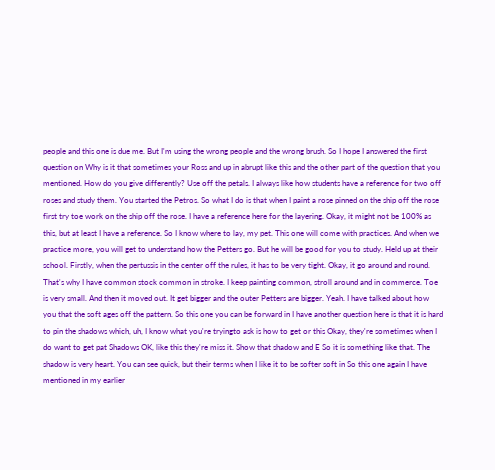people and this one is due me. But I'm using the wrong people and the wrong brush. So I hope I answered the first question on Why is it that sometimes your Ross and up in abrupt like this and the other part of the question that you mentioned. How do you give differently? Use off the petals. I always like how students have a reference for two off roses and study them. You started the Petros. So what I do is that when I paint a rose pinned on the ship off the rose first try toe work on the ship off the rose. I have a reference here for the layering. Okay, it might not be 100% as this, but at least I have a reference. So I know where to lay, my pet. This one will come with practices. And when we practice more, you will get to understand how the Petters go. But he will be good for you to study. Held up at their school. Firstly, when the pertussis in the center off the rules, it has to be very tight. Okay, it go around and round. That's why I have common stock common in stroke. I keep painting common, stroll around and in commerce. Toe is very small. And then it moved out. It get bigger and the outer Petters are bigger. Yeah. I have talked about how you that the soft ages off the pattern. So this one you can be forward in I have another question here is that it is hard to pin the shadows which, uh, I know what you're tryingto ask is how to get or this Okay, they're sometimes when I do want to get pat Shadows OK, like this they're miss it. Show that shadow and E So it is something like that. The shadow is very heart. You can see quick, but their terms when I like it to be softer soft in So this one again I have mentioned in my earlier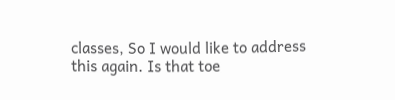classes, So I would like to address this again. Is that toe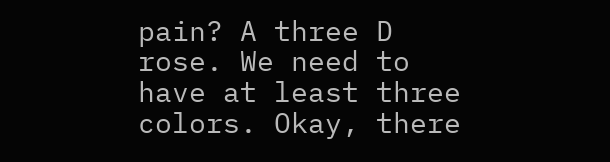pain? A three D rose. We need to have at least three colors. Okay, there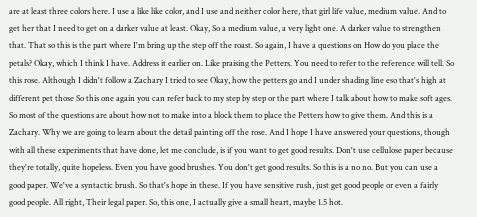are at least three colors here. I use a like like color, and I use and neither color here, that girl life value, medium value. And to get her that I need to get on a darker value at least. Okay, So a medium value, a very light one. A darker value to strengthen that. That so this is the part where I'm bring up the step off the roast. So again, I have a questions on How do you place the petals? Okay, which I think I have. Address it earlier on. Like praising the Petters. You need to refer to the reference will tell. So this rose. Although I didn't follow a Zachary I tried to see Okay, how the petters go and I under shading line eso that's high at different pet those So this one again you can refer back to my step by step or the part where I talk about how to make soft ages. So most of the questions are about how not to make into a block them to place the Petters how to give them. And this is a Zachary. Why we are going to learn about the detail painting off the rose. And I hope I have answered your questions, though with all these experiments that have done, let me conclude, is if you want to get good results. Don't use cellulose paper because they're totally, quite hopeless. Even you have good brushes. You don't get good results. So this is a no no. But you can use a good paper. We've a syntactic brush. So that's hope in these. If you have sensitive rush, just get good people or even a fairly good people. All right, Their legal paper. So, this one, I actually give a small heart, maybe 1.5 hot.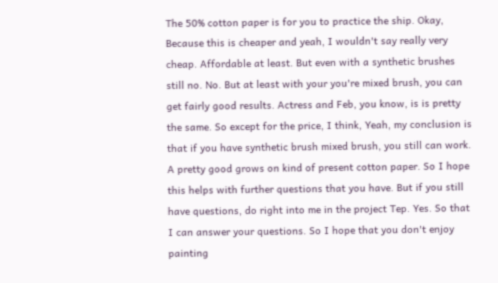The 50% cotton paper is for you to practice the ship. Okay, Because this is cheaper and yeah, I wouldn't say really very cheap. Affordable at least. But even with a synthetic brushes still no. No. But at least with your you're mixed brush, you can get fairly good results. Actress and Feb, you know, is is pretty the same. So except for the price, I think, Yeah, my conclusion is that if you have synthetic brush mixed brush, you still can work. A pretty good grows on kind of present cotton paper. So I hope this helps with further questions that you have. But if you still have questions, do right into me in the project Tep. Yes. So that I can answer your questions. So I hope that you don't enjoy painting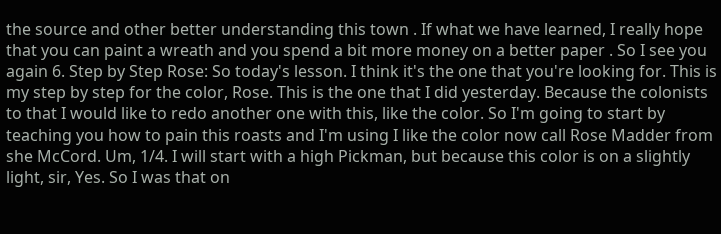the source and other better understanding this town . If what we have learned, I really hope that you can paint a wreath and you spend a bit more money on a better paper . So I see you again 6. Step by Step Rose: So today's lesson. I think it's the one that you're looking for. This is my step by step for the color, Rose. This is the one that I did yesterday. Because the colonists to that I would like to redo another one with this, like the color. So I'm going to start by teaching you how to pain this roasts and I'm using I like the color now call Rose Madder from she McCord. Um, 1/4. I will start with a high Pickman, but because this color is on a slightly light, sir, Yes. So I was that on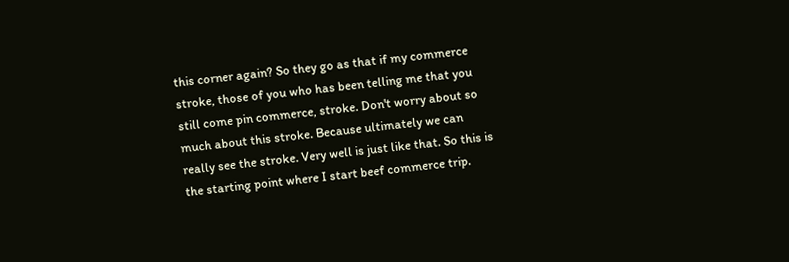this corner again? So they go as that if my commerce stroke, those of you who has been telling me that you still come pin commerce, stroke. Don't worry about so much about this stroke. Because ultimately we can really see the stroke. Very well is just like that. So this is the starting point where I start beef commerce trip.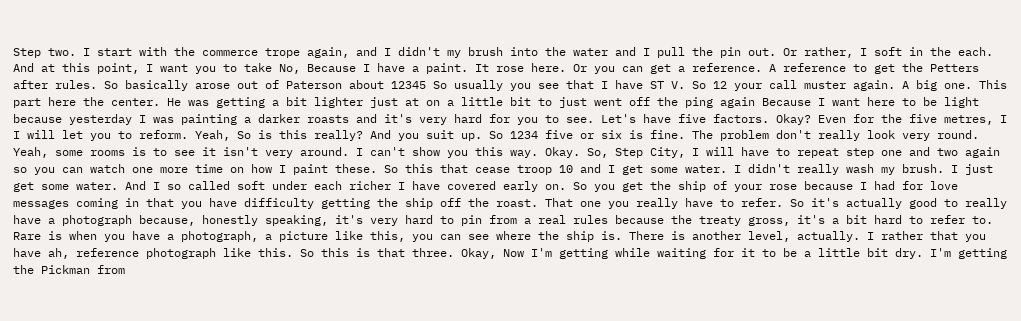Step two. I start with the commerce trope again, and I didn't my brush into the water and I pull the pin out. Or rather, I soft in the each. And at this point, I want you to take No, Because I have a paint. It rose here. Or you can get a reference. A reference to get the Petters after rules. So basically arose out of Paterson about 12345 So usually you see that I have ST V. So 12 your call muster again. A big one. This part here the center. He was getting a bit lighter just at on a little bit to just went off the ping again Because I want here to be light because yesterday I was painting a darker roasts and it's very hard for you to see. Let's have five factors. Okay? Even for the five metres, I I will let you to reform. Yeah, So is this really? And you suit up. So 1234 five or six is fine. The problem don't really look very round. Yeah, some rooms is to see it isn't very around. I can't show you this way. Okay. So, Step City, I will have to repeat step one and two again so you can watch one more time on how I paint these. So this that cease troop 10 and I get some water. I didn't really wash my brush. I just get some water. And I so called soft under each richer I have covered early on. So you get the ship of your rose because I had for love messages coming in that you have difficulty getting the ship off the roast. That one you really have to refer. So it's actually good to really have a photograph because, honestly speaking, it's very hard to pin from a real rules because the treaty gross, it's a bit hard to refer to. Rare is when you have a photograph, a picture like this, you can see where the ship is. There is another level, actually. I rather that you have ah, reference photograph like this. So this is that three. Okay, Now I'm getting while waiting for it to be a little bit dry. I'm getting the Pickman from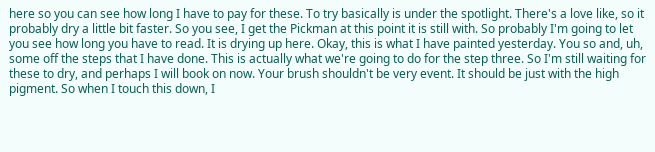here so you can see how long I have to pay for these. To try basically is under the spotlight. There's a love like, so it probably dry a little bit faster. So you see, I get the Pickman at this point it is still with. So probably I'm going to let you see how long you have to read. It is drying up here. Okay, this is what I have painted yesterday. You so and, uh, some off the steps that I have done. This is actually what we're going to do for the step three. So I'm still waiting for these to dry, and perhaps I will book on now. Your brush shouldn't be very event. It should be just with the high pigment. So when I touch this down, I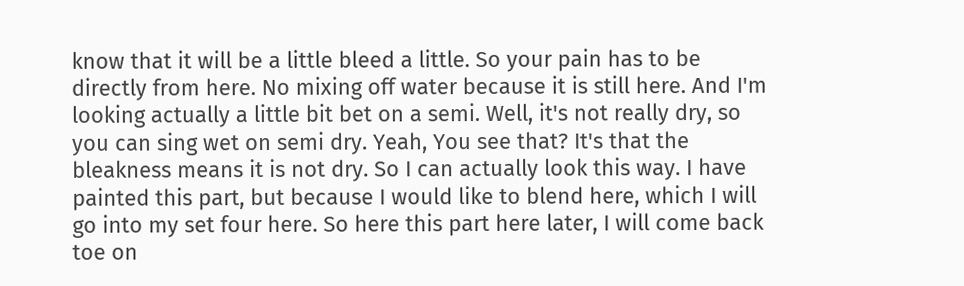know that it will be a little bleed a little. So your pain has to be directly from here. No mixing off water because it is still here. And I'm looking actually a little bit bet on a semi. Well, it's not really dry, so you can sing wet on semi dry. Yeah, You see that? It's that the bleakness means it is not dry. So I can actually look this way. I have painted this part, but because I would like to blend here, which I will go into my set four here. So here this part here later, I will come back toe on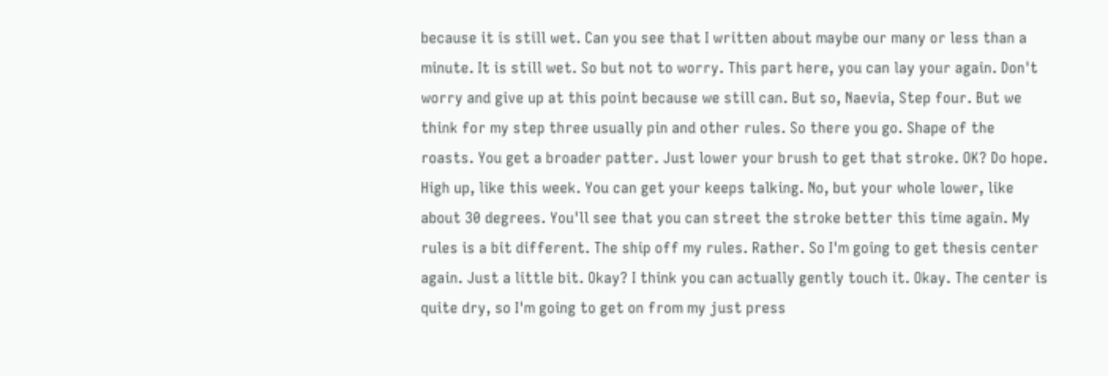because it is still wet. Can you see that I written about maybe our many or less than a minute. It is still wet. So but not to worry. This part here, you can lay your again. Don't worry and give up at this point because we still can. But so, Naevia, Step four. But we think for my step three usually pin and other rules. So there you go. Shape of the roasts. You get a broader patter. Just lower your brush to get that stroke. OK? Do hope. High up, like this week. You can get your keeps talking. No, but your whole lower, like about 30 degrees. You'll see that you can street the stroke better this time again. My rules is a bit different. The ship off my rules. Rather. So I'm going to get thesis center again. Just a little bit. Okay? I think you can actually gently touch it. Okay. The center is quite dry, so I'm going to get on from my just press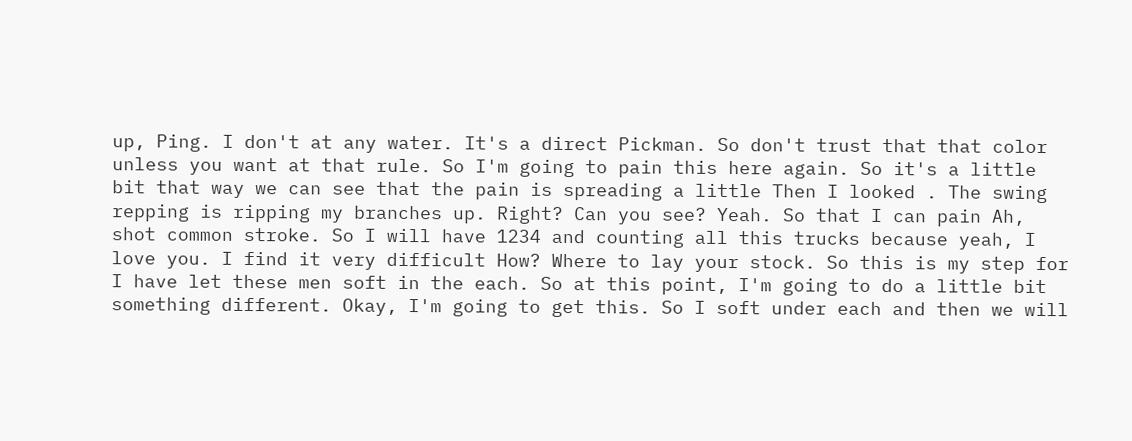up, Ping. I don't at any water. It's a direct Pickman. So don't trust that that color unless you want at that rule. So I'm going to pain this here again. So it's a little bit that way we can see that the pain is spreading a little Then I looked . The swing repping is ripping my branches up. Right? Can you see? Yeah. So that I can pain Ah, shot common stroke. So I will have 1234 and counting all this trucks because yeah, I love you. I find it very difficult How? Where to lay your stock. So this is my step for I have let these men soft in the each. So at this point, I'm going to do a little bit something different. Okay, I'm going to get this. So I soft under each and then we will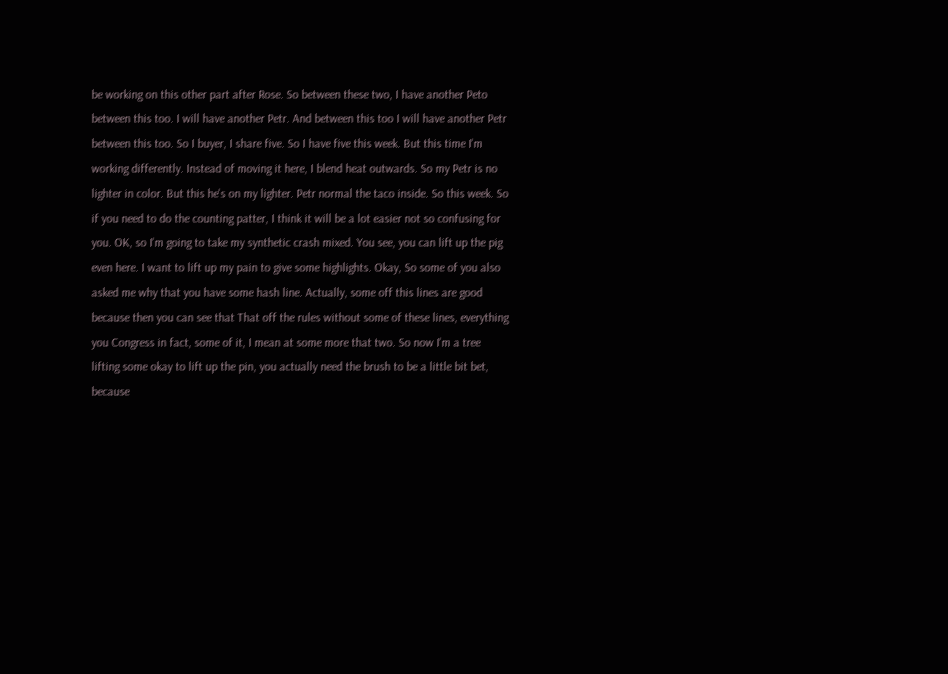be working on this other part after Rose. So between these two, I have another Peto between this too. I will have another Petr. And between this too I will have another Petr between this too. So I buyer, I share five. So I have five this week. But this time I'm working differently. Instead of moving it here, I blend heat outwards. So my Petr is no lighter in color. But this he's on my lighter. Petr normal the taco inside. So this week. So if you need to do the counting patter, I think it will be a lot easier not so confusing for you. OK, so I'm going to take my synthetic crash mixed. You see, you can lift up the pig even here. I want to lift up my pain to give some highlights. Okay, So some of you also asked me why that you have some hash line. Actually, some off this lines are good because then you can see that That off the rules without some of these lines, everything you Congress in fact, some of it, I mean at some more that two. So now I'm a tree lifting some okay to lift up the pin, you actually need the brush to be a little bit bet, because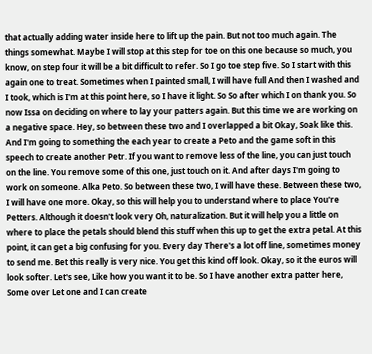that actually adding water inside here to lift up the pain. But not too much again. The things somewhat. Maybe I will stop at this step for toe on this one because so much, you know, on step four it will be a bit difficult to refer. So I go toe step five. So I start with this again one to treat. Sometimes when I painted small, I will have full And then I washed and I took, which is I'm at this point here, so I have it light. So So after which I on thank you. So now Issa on deciding on where to lay your patters again. But this time we are working on a negative space. Hey, so between these two and I overlapped a bit Okay, Soak like this. And I'm going to something the each year to create a Peto and the game soft in this speech to create another Petr. If you want to remove less of the line, you can just touch on the line. You remove some of this one, just touch on it. And after days I'm going to work on someone. Alka Peto. So between these two, I will have these. Between these two, I will have one more. Okay, so this will help you to understand where to place You're Petters. Although it doesn't look very Oh, naturalization. But it will help you a little on where to place the petals should blend this stuff when this up to get the extra petal. At this point, it can get a big confusing for you. Every day There's a lot off line, sometimes money to send me. Bet this really is very nice. You get this kind off look. Okay, so it the euros will look softer. Let's see, Like how you want it to be. So I have another extra patter here, Some over Let one and I can create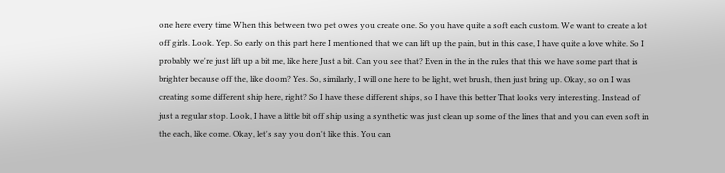one here every time When this between two pet owes you create one. So you have quite a soft each custom. We want to create a lot off girls. Look. Yep. So early on this part here I mentioned that we can lift up the pain, but in this case, I have quite a love white. So I probably we're just lift up a bit me, like here Just a bit. Can you see that? Even in the in the rules that this we have some part that is brighter because off the, like doom? Yes. So, similarly, I will one here to be light, wet brush, then just bring up. Okay, so on I was creating some different ship here, right? So I have these different ships, so I have this better That looks very interesting. Instead of just a regular stop. Look, I have a little bit off ship using a synthetic was just clean up some of the lines that and you can even soft in the each, like come. Okay, let's say you don't like this. You can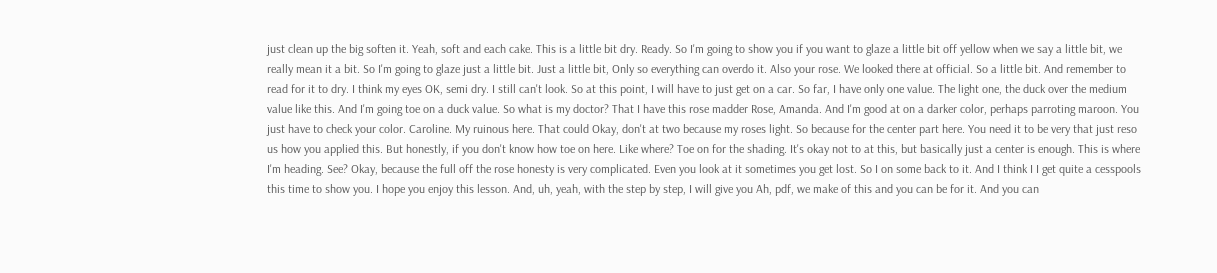just clean up the big soften it. Yeah, soft and each cake. This is a little bit dry. Ready. So I'm going to show you if you want to glaze a little bit off yellow when we say a little bit, we really mean it a bit. So I'm going to glaze just a little bit. Just a little bit, Only so everything can overdo it. Also your rose. We looked there at official. So a little bit. And remember to read for it to dry. I think my eyes OK, semi dry. I still can't look. So at this point, I will have to just get on a car. So far, I have only one value. The light one, the duck over the medium value like this. And I'm going toe on a duck value. So what is my doctor? That I have this rose madder Rose, Amanda. And I'm good at on a darker color, perhaps parroting maroon. You just have to check your color. Caroline. My ruinous here. That could Okay, don't at two because my roses light. So because for the center part here. You need it to be very that just reso us how you applied this. But honestly, if you don't know how toe on here. Like where? Toe on for the shading. It's okay not to at this, but basically just a center is enough. This is where I'm heading. See? Okay, because the full off the rose honesty is very complicated. Even you look at it sometimes you get lost. So I on some back to it. And I think I I get quite a cesspools this time to show you. I hope you enjoy this lesson. And, uh, yeah, with the step by step, I will give you Ah, pdf, we make of this and you can be for it. And you can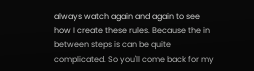always watch again and again to see how I create these rules. Because the in between steps is can be quite complicated. So you'll come back for my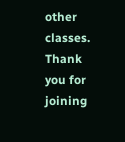other classes. Thank you for joining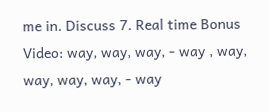me in. Discuss 7. Real time Bonus Video: way, way, way, - way , way, way, way, way, - way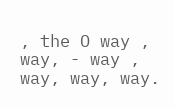, the O way , way, - way , way, way, way.